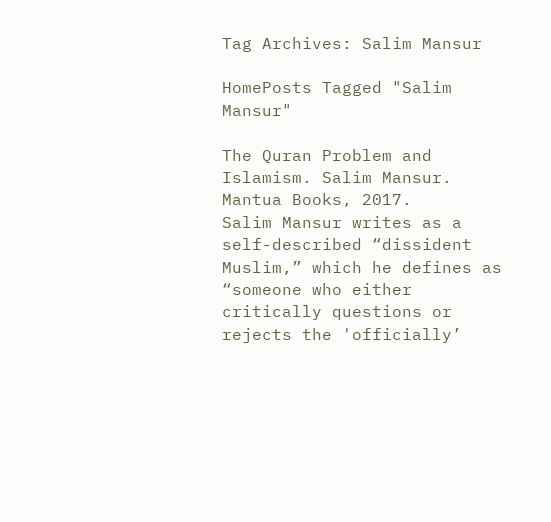Tag Archives: Salim Mansur

HomePosts Tagged "Salim Mansur"

The Quran Problem and Islamism. Salim Mansur. Mantua Books, 2017.
Salim Mansur writes as a self-described “dissident Muslim,” which he defines as “someone who either critically questions or rejects the 'officially’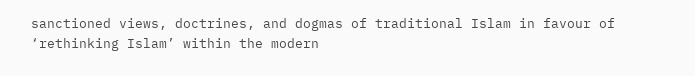sanctioned views, doctrines, and dogmas of traditional Islam in favour of ‘rethinking Islam’ within the modern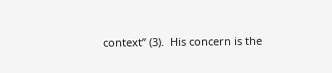context” (3).  His concern is the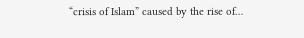“crisis of Islam” caused by the rise of…